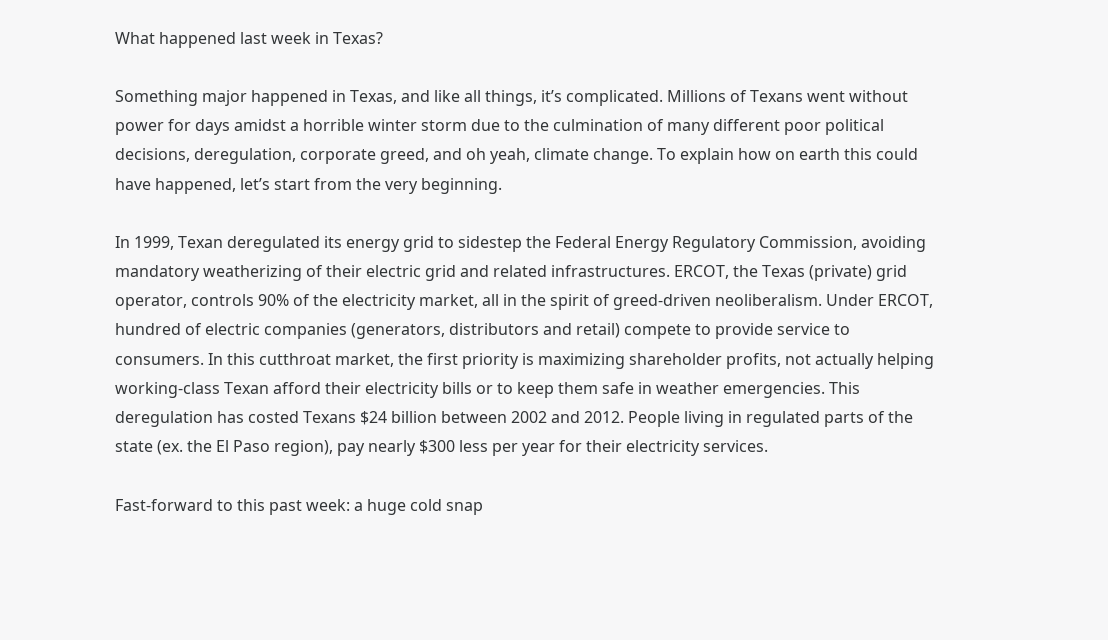What happened last week in Texas?

Something major happened in Texas, and like all things, it’s complicated. Millions of Texans went without power for days amidst a horrible winter storm due to the culmination of many different poor political decisions, deregulation, corporate greed, and oh yeah, climate change. To explain how on earth this could have happened, let’s start from the very beginning.

In 1999, Texan deregulated its energy grid to sidestep the Federal Energy Regulatory Commission, avoiding mandatory weatherizing of their electric grid and related infrastructures. ERCOT, the Texas (private) grid operator, controls 90% of the electricity market, all in the spirit of greed-driven neoliberalism. Under ERCOT, hundred of electric companies (generators, distributors and retail) compete to provide service to consumers. In this cutthroat market, the first priority is maximizing shareholder profits, not actually helping working-class Texan afford their electricity bills or to keep them safe in weather emergencies. This deregulation has costed Texans $24 billion between 2002 and 2012. People living in regulated parts of the state (ex. the El Paso region), pay nearly $300 less per year for their electricity services.

Fast-forward to this past week: a huge cold snap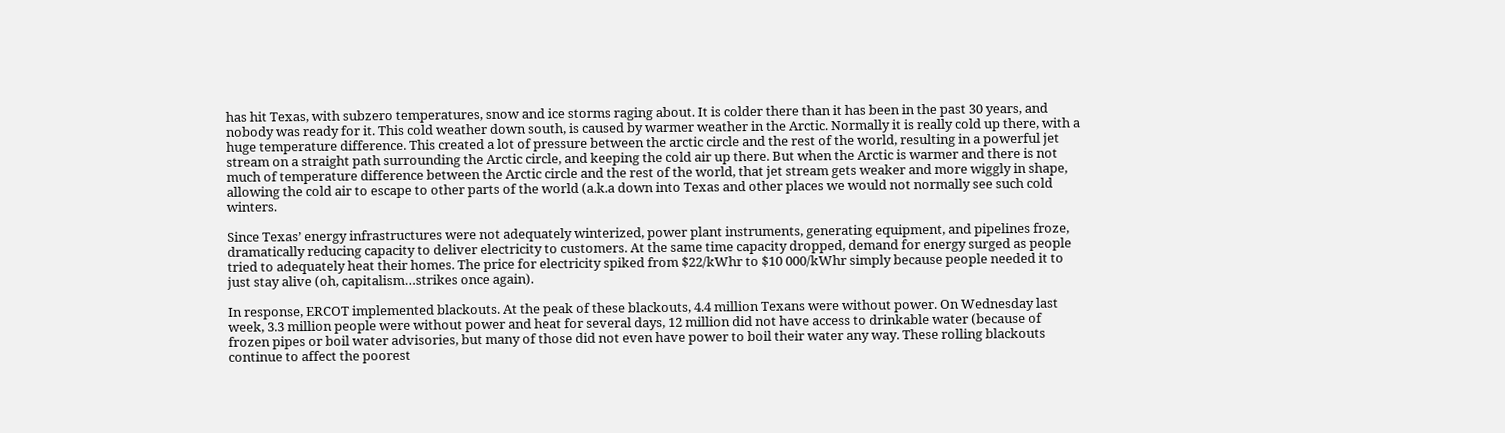has hit Texas, with subzero temperatures, snow and ice storms raging about. It is colder there than it has been in the past 30 years, and nobody was ready for it. This cold weather down south, is caused by warmer weather in the Arctic. Normally it is really cold up there, with a huge temperature difference. This created a lot of pressure between the arctic circle and the rest of the world, resulting in a powerful jet stream on a straight path surrounding the Arctic circle, and keeping the cold air up there. But when the Arctic is warmer and there is not much of temperature difference between the Arctic circle and the rest of the world, that jet stream gets weaker and more wiggly in shape, allowing the cold air to escape to other parts of the world (a.k.a down into Texas and other places we would not normally see such cold winters.

Since Texas’ energy infrastructures were not adequately winterized, power plant instruments, generating equipment, and pipelines froze, dramatically reducing capacity to deliver electricity to customers. At the same time capacity dropped, demand for energy surged as people tried to adequately heat their homes. The price for electricity spiked from $22/kWhr to $10 000/kWhr simply because people needed it to just stay alive (oh, capitalism…strikes once again).

In response, ERCOT implemented blackouts. At the peak of these blackouts, 4.4 million Texans were without power. On Wednesday last week, 3.3 million people were without power and heat for several days, 12 million did not have access to drinkable water (because of frozen pipes or boil water advisories, but many of those did not even have power to boil their water any way. These rolling blackouts continue to affect the poorest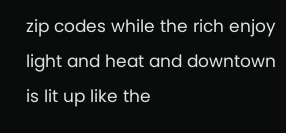zip codes while the rich enjoy light and heat and downtown is lit up like the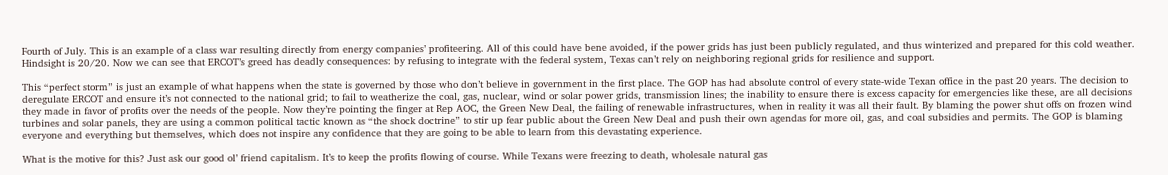Fourth of July. This is an example of a class war resulting directly from energy companies’ profiteering. All of this could have bene avoided, if the power grids has just been publicly regulated, and thus winterized and prepared for this cold weather. Hindsight is 20/20. Now we can see that ERCOT’s greed has deadly consequences: by refusing to integrate with the federal system, Texas can’t rely on neighboring regional grids for resilience and support.

This “perfect storm” is just an example of what happens when the state is governed by those who don’t believe in government in the first place. The GOP has had absolute control of every state-wide Texan office in the past 20 years. The decision to deregulate ERCOT and ensure it’s not connected to the national grid; to fail to weatherize the coal, gas, nuclear, wind or solar power grids, transmission lines; the inability to ensure there is excess capacity for emergencies like these, are all decisions they made in favor of profits over the needs of the people. Now they’re pointing the finger at Rep AOC, the Green New Deal, the failing of renewable infrastructures, when in reality it was all their fault. By blaming the power shut offs on frozen wind turbines and solar panels, they are using a common political tactic known as “the shock doctrine” to stir up fear public about the Green New Deal and push their own agendas for more oil, gas, and coal subsidies and permits. The GOP is blaming everyone and everything but themselves, which does not inspire any confidence that they are going to be able to learn from this devastating experience.

What is the motive for this? Just ask our good ol’ friend capitalism. It’s to keep the profits flowing of course. While Texans were freezing to death, wholesale natural gas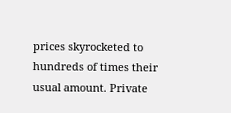prices skyrocketed to hundreds of times their usual amount. Private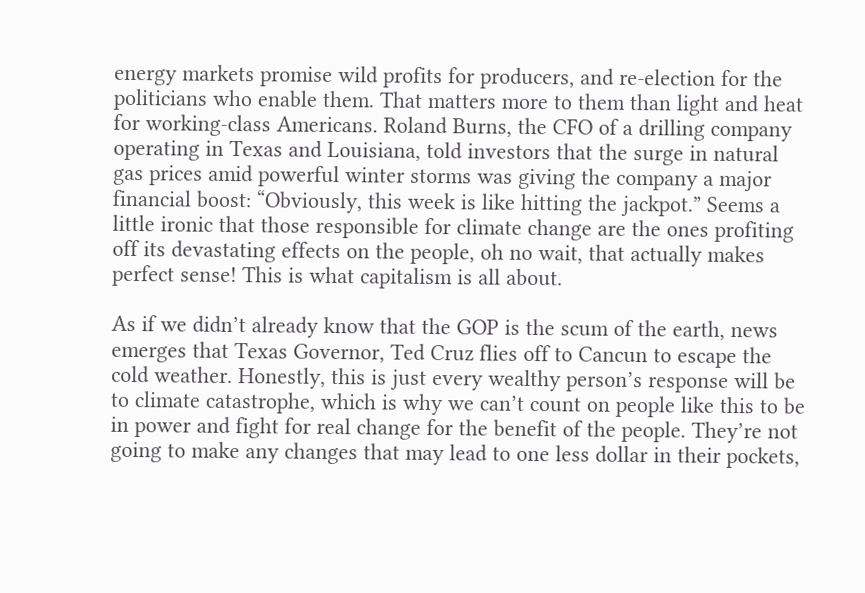energy markets promise wild profits for producers, and re-election for the politicians who enable them. That matters more to them than light and heat for working-class Americans. Roland Burns, the CFO of a drilling company operating in Texas and Louisiana, told investors that the surge in natural gas prices amid powerful winter storms was giving the company a major financial boost: “Obviously, this week is like hitting the jackpot.” Seems a little ironic that those responsible for climate change are the ones profiting off its devastating effects on the people, oh no wait, that actually makes perfect sense! This is what capitalism is all about.

As if we didn’t already know that the GOP is the scum of the earth, news emerges that Texas Governor, Ted Cruz flies off to Cancun to escape the cold weather. Honestly, this is just every wealthy person’s response will be to climate catastrophe, which is why we can’t count on people like this to be in power and fight for real change for the benefit of the people. They’re not going to make any changes that may lead to one less dollar in their pockets,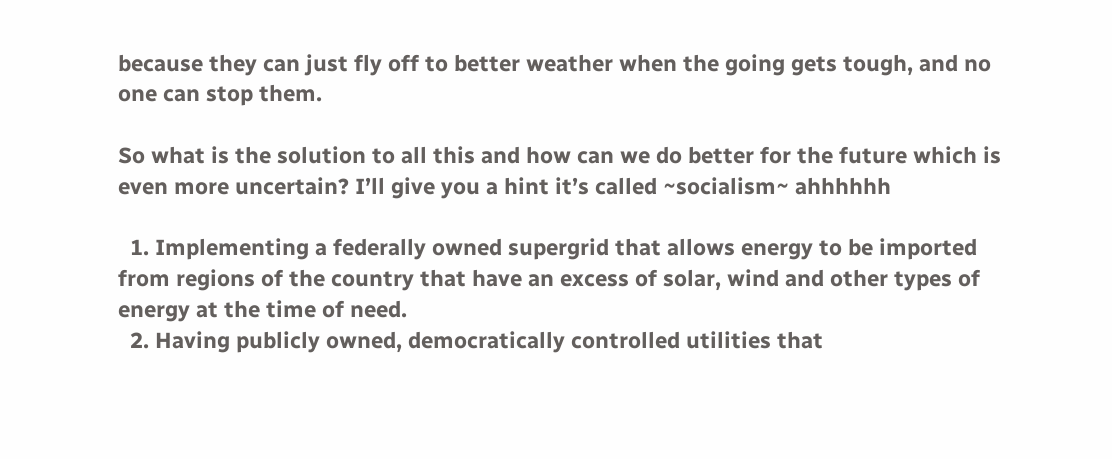because they can just fly off to better weather when the going gets tough, and no one can stop them.

So what is the solution to all this and how can we do better for the future which is even more uncertain? I’ll give you a hint it’s called ~socialism~ ahhhhhh

  1. Implementing a federally owned supergrid that allows energy to be imported from regions of the country that have an excess of solar, wind and other types of energy at the time of need.
  2. Having publicly owned, democratically controlled utilities that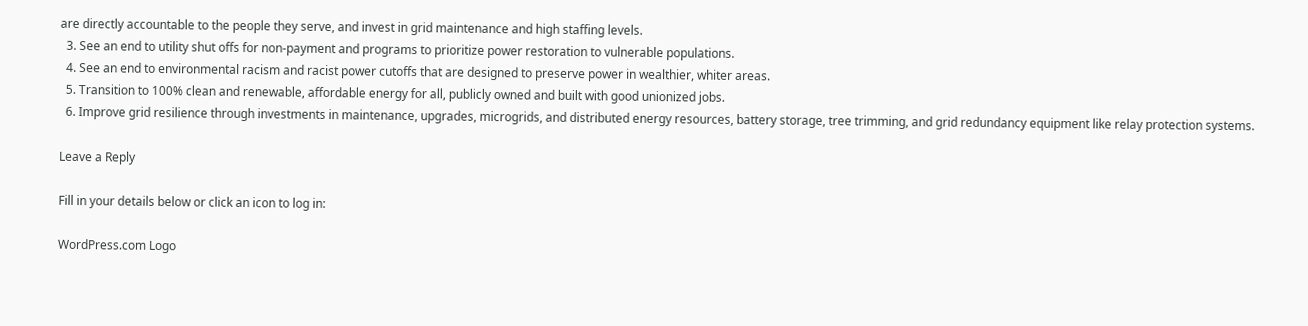are directly accountable to the people they serve, and invest in grid maintenance and high staffing levels.
  3. See an end to utility shut offs for non-payment and programs to prioritize power restoration to vulnerable populations.
  4. See an end to environmental racism and racist power cutoffs that are designed to preserve power in wealthier, whiter areas.
  5. Transition to 100% clean and renewable, affordable energy for all, publicly owned and built with good unionized jobs.
  6. Improve grid resilience through investments in maintenance, upgrades, microgrids, and distributed energy resources, battery storage, tree trimming, and grid redundancy equipment like relay protection systems.

Leave a Reply

Fill in your details below or click an icon to log in:

WordPress.com Logo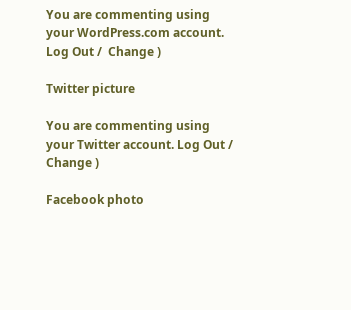You are commenting using your WordPress.com account. Log Out /  Change )

Twitter picture

You are commenting using your Twitter account. Log Out /  Change )

Facebook photo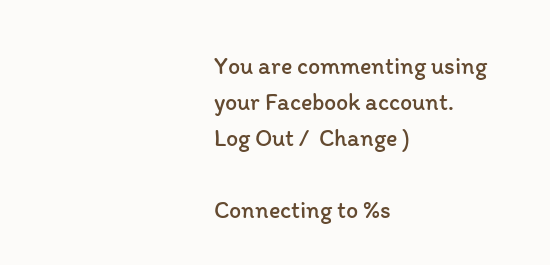You are commenting using your Facebook account. Log Out /  Change )

Connecting to %s